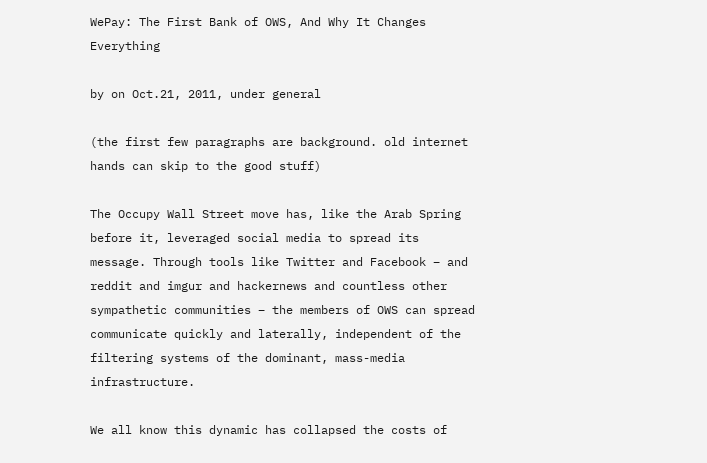WePay: The First Bank of OWS, And Why It Changes Everything

by on Oct.21, 2011, under general

(the first few paragraphs are background. old internet hands can skip to the good stuff)

The Occupy Wall Street move has, like the Arab Spring before it, leveraged social media to spread its message. Through tools like Twitter and Facebook – and reddit and imgur and hackernews and countless other sympathetic communities – the members of OWS can spread communicate quickly and laterally, independent of the filtering systems of the dominant, mass-media infrastructure.

We all know this dynamic has collapsed the costs of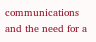communications and the need for a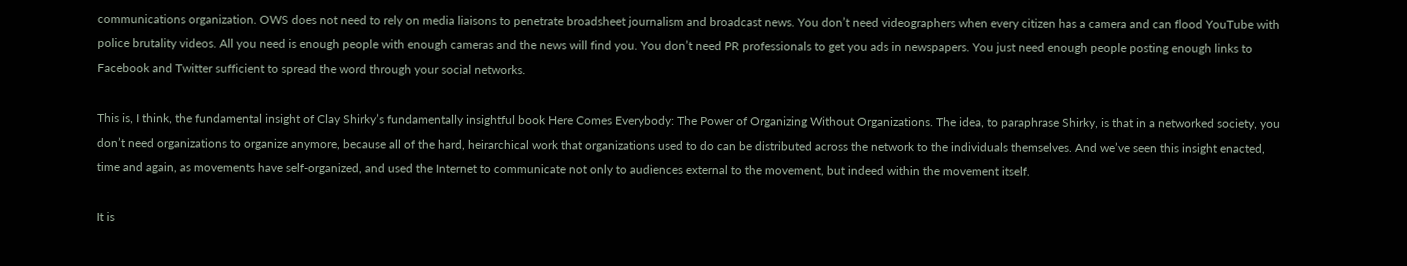communications organization. OWS does not need to rely on media liaisons to penetrate broadsheet journalism and broadcast news. You don’t need videographers when every citizen has a camera and can flood YouTube with police brutality videos. All you need is enough people with enough cameras and the news will find you. You don’t need PR professionals to get you ads in newspapers. You just need enough people posting enough links to Facebook and Twitter sufficient to spread the word through your social networks.

This is, I think, the fundamental insight of Clay Shirky’s fundamentally insightful book Here Comes Everybody: The Power of Organizing Without Organizations. The idea, to paraphrase Shirky, is that in a networked society, you don’t need organizations to organize anymore, because all of the hard, heirarchical work that organizations used to do can be distributed across the network to the individuals themselves. And we’ve seen this insight enacted, time and again, as movements have self-organized, and used the Internet to communicate not only to audiences external to the movement, but indeed within the movement itself.

It is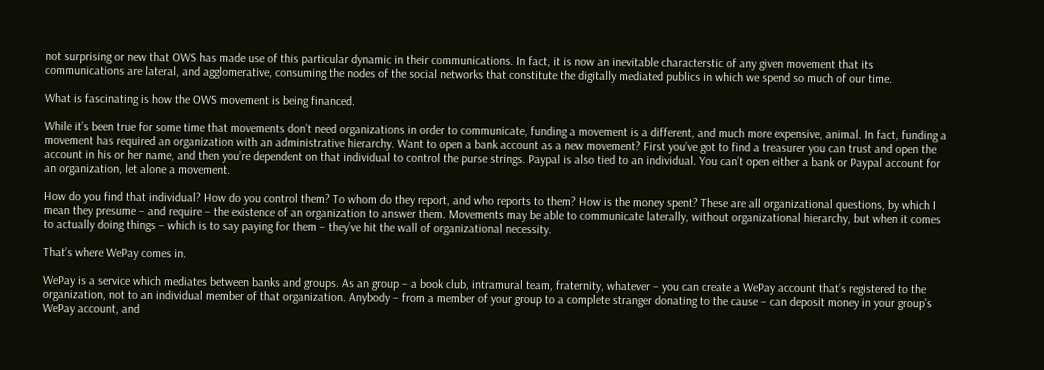not surprising or new that OWS has made use of this particular dynamic in their communications. In fact, it is now an inevitable characterstic of any given movement that its communications are lateral, and agglomerative, consuming the nodes of the social networks that constitute the digitally mediated publics in which we spend so much of our time.

What is fascinating is how the OWS movement is being financed.

While it’s been true for some time that movements don’t need organizations in order to communicate, funding a movement is a different, and much more expensive, animal. In fact, funding a movement has required an organization with an administrative hierarchy. Want to open a bank account as a new movement? First you’ve got to find a treasurer you can trust and open the account in his or her name, and then you’re dependent on that individual to control the purse strings. Paypal is also tied to an individual. You can’t open either a bank or Paypal account for an organization, let alone a movement.

How do you find that individual? How do you control them? To whom do they report, and who reports to them? How is the money spent? These are all organizational questions, by which I mean they presume – and require – the existence of an organization to answer them. Movements may be able to communicate laterally, without organizational hierarchy, but when it comes to actually doing things – which is to say paying for them – they’ve hit the wall of organizational necessity.

That’s where WePay comes in.

WePay is a service which mediates between banks and groups. As an group – a book club, intramural team, fraternity, whatever – you can create a WePay account that’s registered to the organization, not to an individual member of that organization. Anybody – from a member of your group to a complete stranger donating to the cause – can deposit money in your group’s WePay account, and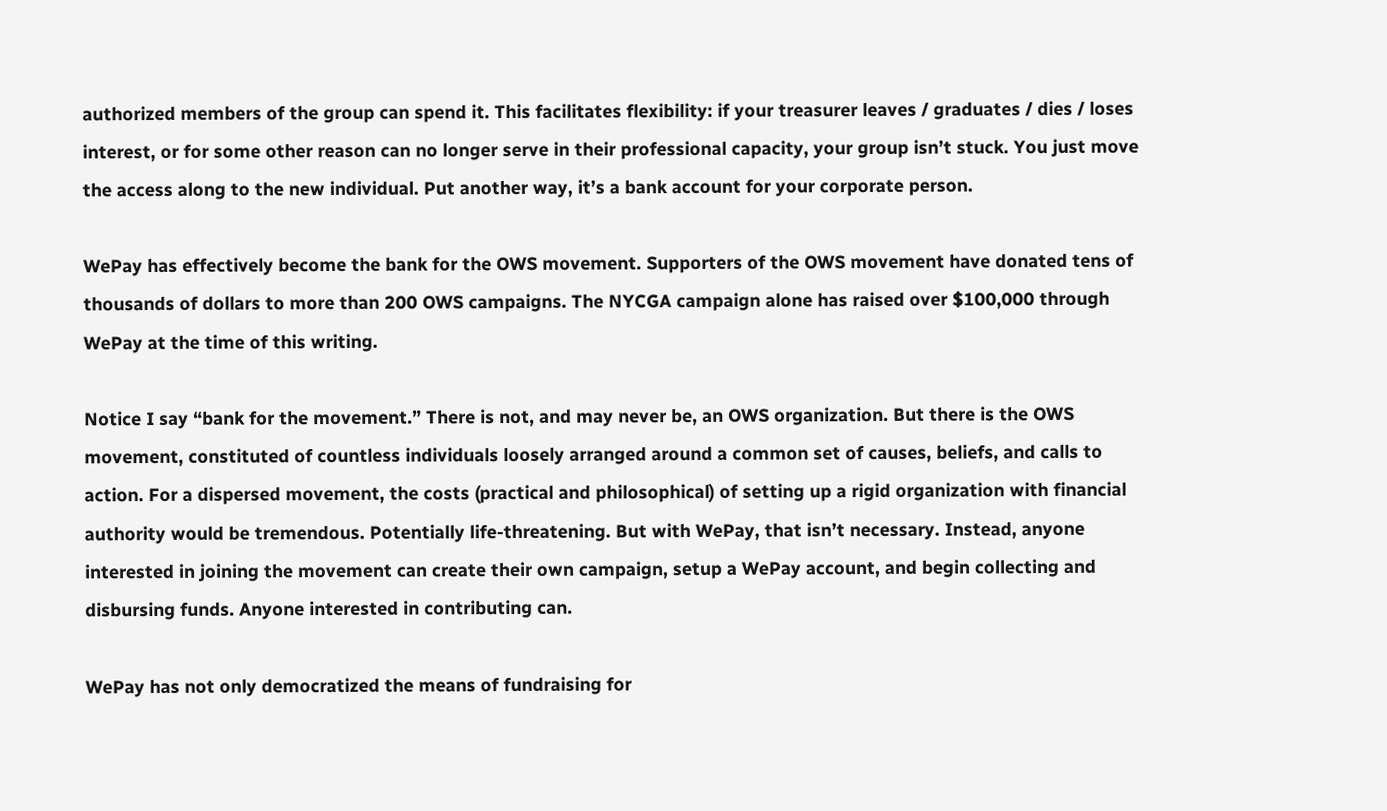authorized members of the group can spend it. This facilitates flexibility: if your treasurer leaves / graduates / dies / loses interest, or for some other reason can no longer serve in their professional capacity, your group isn’t stuck. You just move the access along to the new individual. Put another way, it’s a bank account for your corporate person.

WePay has effectively become the bank for the OWS movement. Supporters of the OWS movement have donated tens of thousands of dollars to more than 200 OWS campaigns. The NYCGA campaign alone has raised over $100,000 through WePay at the time of this writing.

Notice I say “bank for the movement.” There is not, and may never be, an OWS organization. But there is the OWS movement, constituted of countless individuals loosely arranged around a common set of causes, beliefs, and calls to action. For a dispersed movement, the costs (practical and philosophical) of setting up a rigid organization with financial authority would be tremendous. Potentially life-threatening. But with WePay, that isn’t necessary. Instead, anyone interested in joining the movement can create their own campaign, setup a WePay account, and begin collecting and disbursing funds. Anyone interested in contributing can.

WePay has not only democratized the means of fundraising for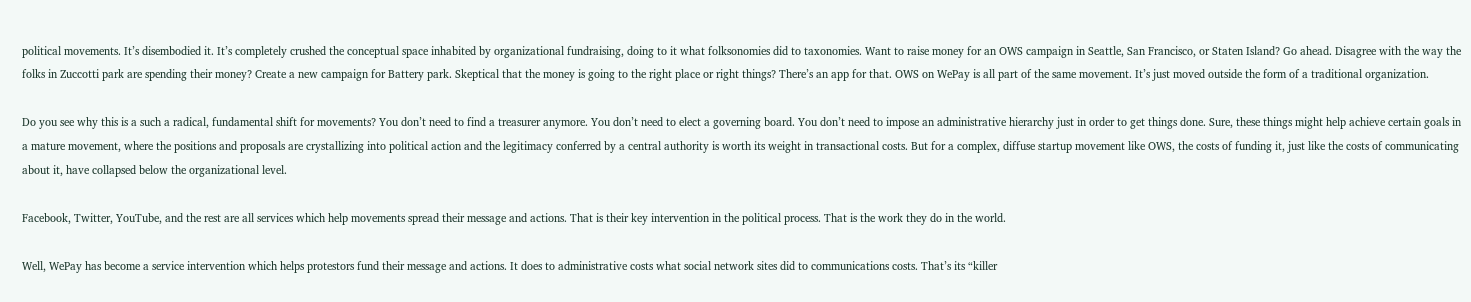political movements. It’s disembodied it. It’s completely crushed the conceptual space inhabited by organizational fundraising, doing to it what folksonomies did to taxonomies. Want to raise money for an OWS campaign in Seattle, San Francisco, or Staten Island? Go ahead. Disagree with the way the folks in Zuccotti park are spending their money? Create a new campaign for Battery park. Skeptical that the money is going to the right place or right things? There’s an app for that. OWS on WePay is all part of the same movement. It’s just moved outside the form of a traditional organization.

Do you see why this is a such a radical, fundamental shift for movements? You don’t need to find a treasurer anymore. You don’t need to elect a governing board. You don’t need to impose an administrative hierarchy just in order to get things done. Sure, these things might help achieve certain goals in a mature movement, where the positions and proposals are crystallizing into political action and the legitimacy conferred by a central authority is worth its weight in transactional costs. But for a complex, diffuse startup movement like OWS, the costs of funding it, just like the costs of communicating about it, have collapsed below the organizational level.

Facebook, Twitter, YouTube, and the rest are all services which help movements spread their message and actions. That is their key intervention in the political process. That is the work they do in the world.

Well, WePay has become a service intervention which helps protestors fund their message and actions. It does to administrative costs what social network sites did to communications costs. That’s its “killer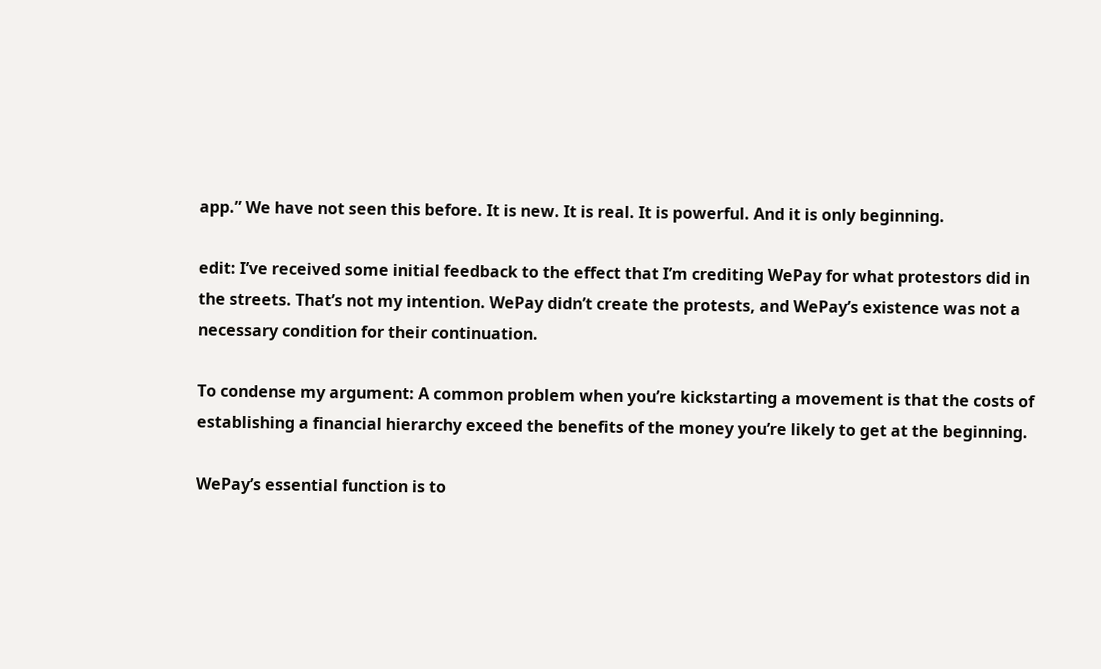app.” We have not seen this before. It is new. It is real. It is powerful. And it is only beginning.

edit: I’ve received some initial feedback to the effect that I’m crediting WePay for what protestors did in the streets. That’s not my intention. WePay didn’t create the protests, and WePay’s existence was not a necessary condition for their continuation.

To condense my argument: A common problem when you’re kickstarting a movement is that the costs of establishing a financial hierarchy exceed the benefits of the money you’re likely to get at the beginning.

WePay’s essential function is to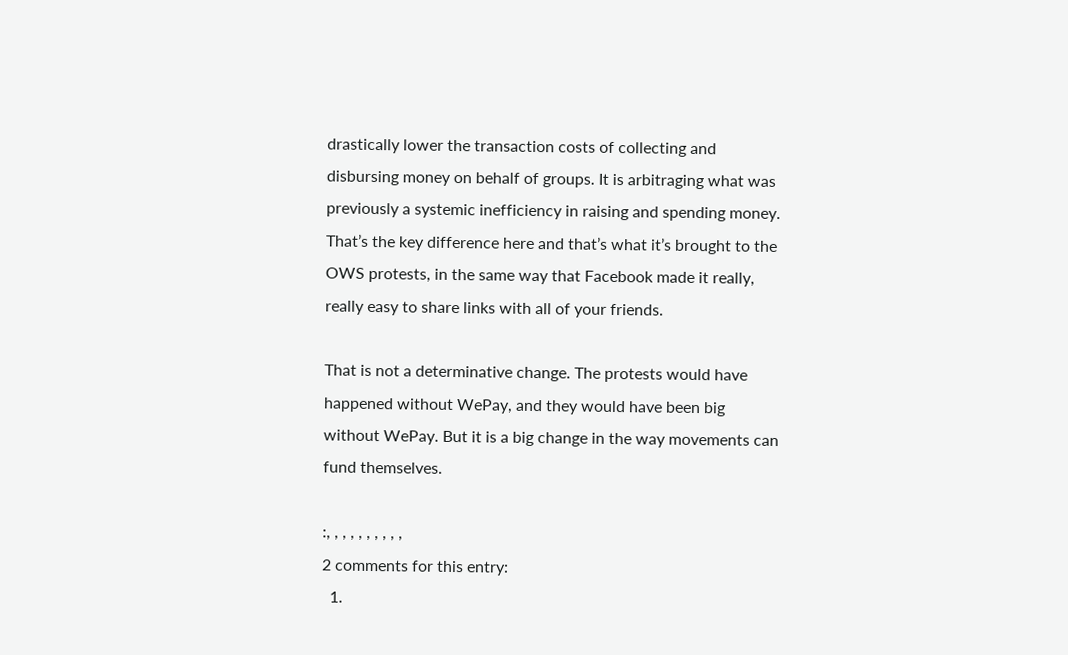drastically lower the transaction costs of collecting and disbursing money on behalf of groups. It is arbitraging what was previously a systemic inefficiency in raising and spending money. That’s the key difference here and that’s what it’s brought to the OWS protests, in the same way that Facebook made it really, really easy to share links with all of your friends.

That is not a determinative change. The protests would have happened without WePay, and they would have been big without WePay. But it is a big change in the way movements can fund themselves.

:, , , , , , , , , ,
2 comments for this entry:
  1.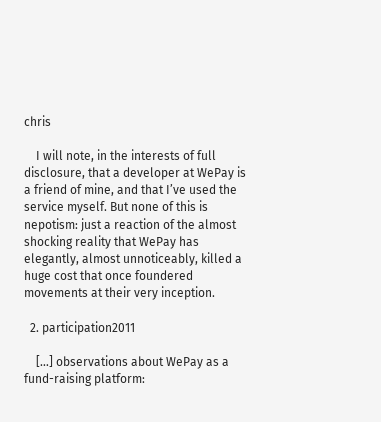chris

    I will note, in the interests of full disclosure, that a developer at WePay is a friend of mine, and that I’ve used the service myself. But none of this is nepotism: just a reaction of the almost shocking reality that WePay has elegantly, almost unnoticeably, killed a huge cost that once foundered movements at their very inception.

  2. participation2011

    […] observations about WePay as a fund-raising platform: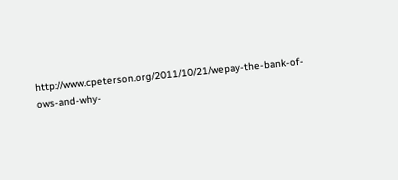http://www.cpeterson.org/2011/10/21/wepay-the-bank-of-ows-and-why-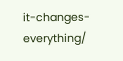it-changes-everything/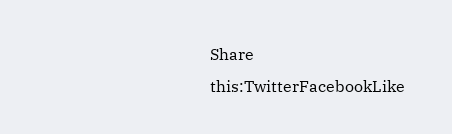Share this:TwitterFacebookLike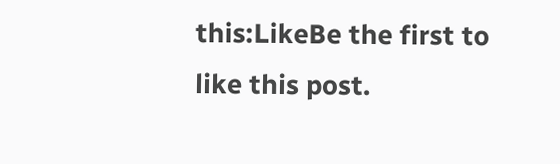this:LikeBe the first to like this post.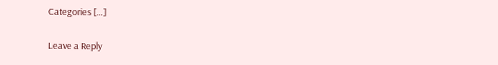Categories […]

Leave a Reply